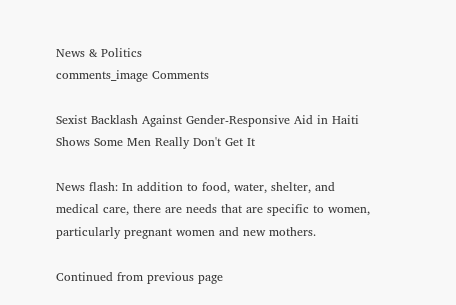News & Politics
comments_image Comments

Sexist Backlash Against Gender-Responsive Aid in Haiti Shows Some Men Really Don't Get It

News flash: In addition to food, water, shelter, and medical care, there are needs that are specific to women, particularly pregnant women and new mothers.

Continued from previous page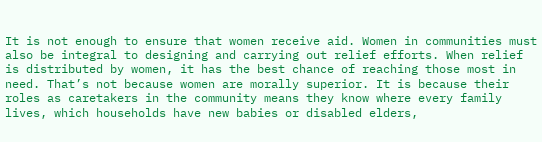It is not enough to ensure that women receive aid. Women in communities must also be integral to designing and carrying out relief efforts. When relief is distributed by women, it has the best chance of reaching those most in need. That’s not because women are morally superior. It is because their roles as caretakers in the community means they know where every family lives, which households have new babies or disabled elders,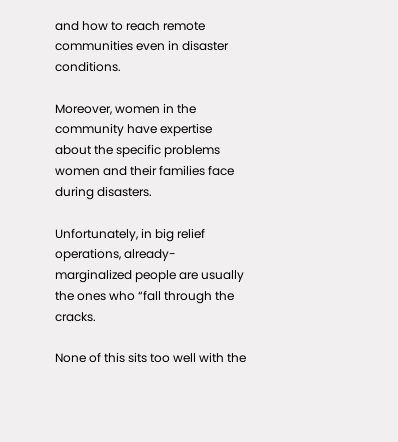and how to reach remote communities even in disaster conditions.

Moreover, women in the community have expertise about the specific problems women and their families face during disasters.

Unfortunately, in big relief operations, already-marginalized people are usually the ones who “fall through the cracks.

None of this sits too well with the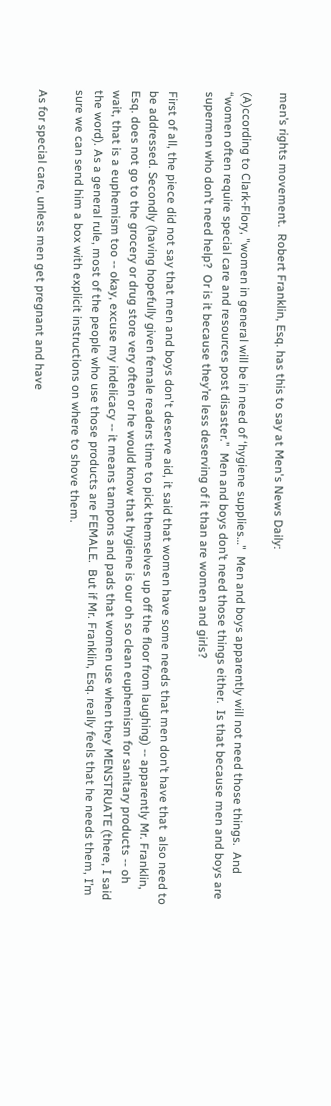men’s rights movement.  Robert Franklin, Esq. has this to say at Men's News Daily:

(A)ccording to Clark-Flory, "women in general will be in need of ‘hygiene supplies…"  Men and boys apparently will not need those things.  And “women often require special care and resources post disaster.”  Men and boys don’t need those things either.  Is that because men and boys are supermen who don’t need help?  Or is it because they’re less deserving of it than are women and girls?

First of all, the piece did not say that men and boys don't deserve aid, it said that women have some needs that men don’t have that  also need to be addressed. Secondly (having hopefully given female readers time to pick themselves up off the floor from laughing) -- apparently Mr. Franklin, Esq. does not go to the grocery or drug store very often or he would know that hygiene is our oh so clean euphemism for sanitary products -- oh wait, that is a euphemism too -- okay, excuse my indelicacy -- it means tampons and pads that women use when they MENSTRUATE (there, I said the word). As a general rule, most of the people who use those products are FEMALE.  But if Mr. Franklin, Esq. really feels that he needs them, I’m sure we can send him a box with explicit instructions on where to shove them.

As for special care, unless men get pregnant and have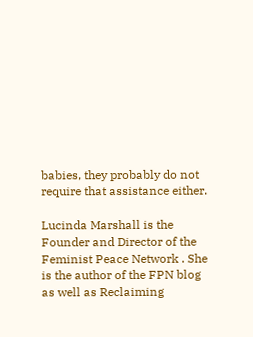babies, they probably do not require that assistance either.

Lucinda Marshall is the Founder and Director of the Feminist Peace Network . She is the author of the FPN blog as well as Reclaiming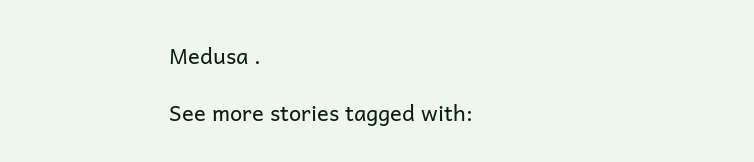Medusa .

See more stories tagged with: